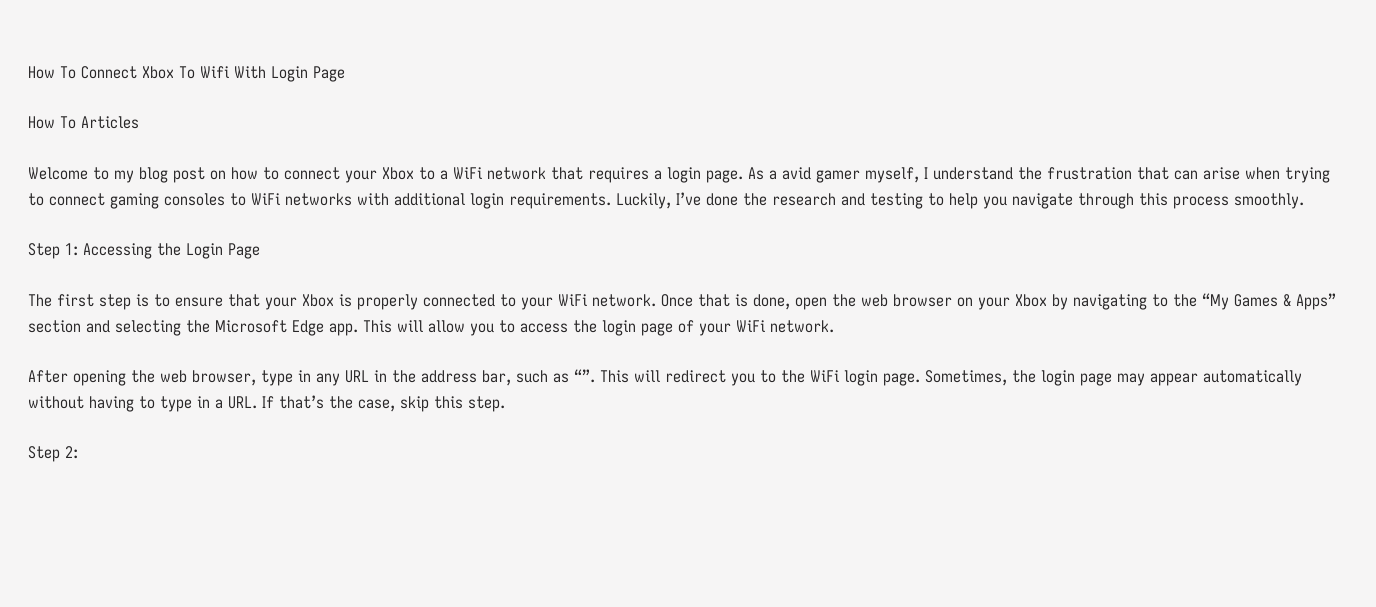How To Connect Xbox To Wifi With Login Page

How To Articles

Welcome to my blog post on how to connect your Xbox to a WiFi network that requires a login page. As a avid gamer myself, I understand the frustration that can arise when trying to connect gaming consoles to WiFi networks with additional login requirements. Luckily, I’ve done the research and testing to help you navigate through this process smoothly.

Step 1: Accessing the Login Page

The first step is to ensure that your Xbox is properly connected to your WiFi network. Once that is done, open the web browser on your Xbox by navigating to the “My Games & Apps” section and selecting the Microsoft Edge app. This will allow you to access the login page of your WiFi network.

After opening the web browser, type in any URL in the address bar, such as “”. This will redirect you to the WiFi login page. Sometimes, the login page may appear automatically without having to type in a URL. If that’s the case, skip this step.

Step 2: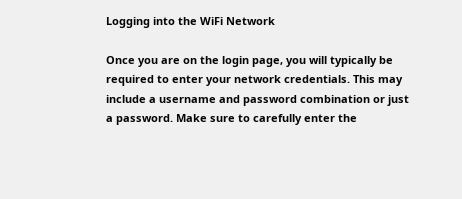Logging into the WiFi Network

Once you are on the login page, you will typically be required to enter your network credentials. This may include a username and password combination or just a password. Make sure to carefully enter the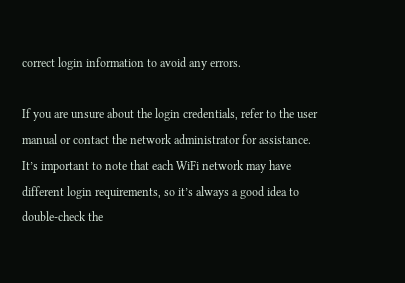correct login information to avoid any errors.

If you are unsure about the login credentials, refer to the user manual or contact the network administrator for assistance. It’s important to note that each WiFi network may have different login requirements, so it’s always a good idea to double-check the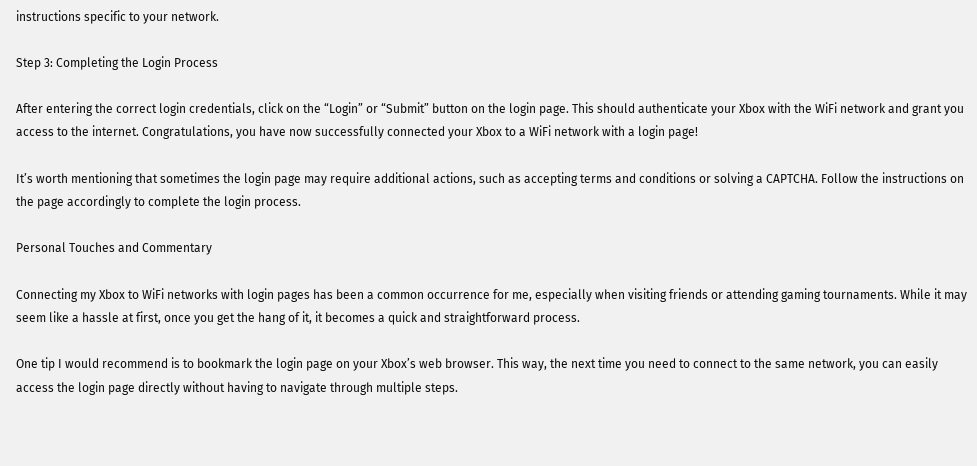instructions specific to your network.

Step 3: Completing the Login Process

After entering the correct login credentials, click on the “Login” or “Submit” button on the login page. This should authenticate your Xbox with the WiFi network and grant you access to the internet. Congratulations, you have now successfully connected your Xbox to a WiFi network with a login page!

It’s worth mentioning that sometimes the login page may require additional actions, such as accepting terms and conditions or solving a CAPTCHA. Follow the instructions on the page accordingly to complete the login process.

Personal Touches and Commentary

Connecting my Xbox to WiFi networks with login pages has been a common occurrence for me, especially when visiting friends or attending gaming tournaments. While it may seem like a hassle at first, once you get the hang of it, it becomes a quick and straightforward process.

One tip I would recommend is to bookmark the login page on your Xbox’s web browser. This way, the next time you need to connect to the same network, you can easily access the login page directly without having to navigate through multiple steps.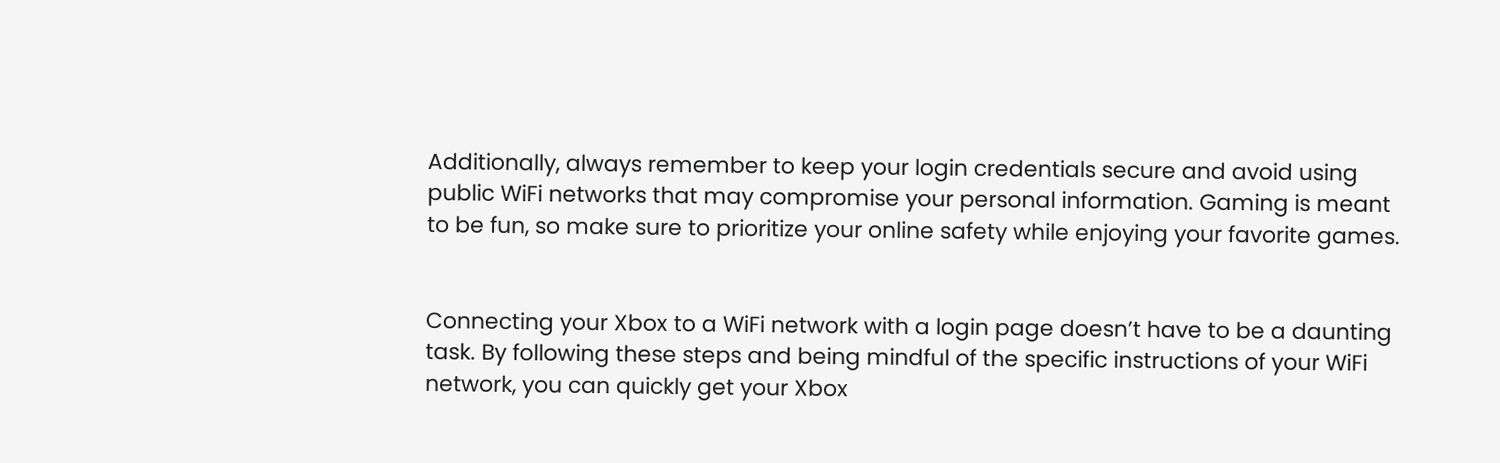Additionally, always remember to keep your login credentials secure and avoid using public WiFi networks that may compromise your personal information. Gaming is meant to be fun, so make sure to prioritize your online safety while enjoying your favorite games.


Connecting your Xbox to a WiFi network with a login page doesn’t have to be a daunting task. By following these steps and being mindful of the specific instructions of your WiFi network, you can quickly get your Xbox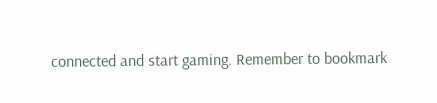connected and start gaming. Remember to bookmark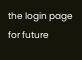the login page for future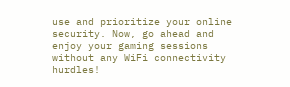use and prioritize your online security. Now, go ahead and enjoy your gaming sessions without any WiFi connectivity hurdles!